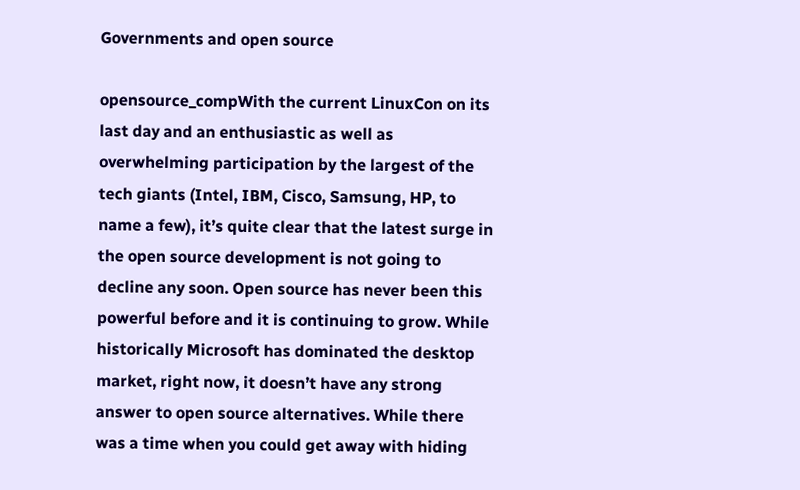Governments and open source

opensource_compWith the current LinuxCon on its last day and an enthusiastic as well as overwhelming participation by the largest of the tech giants (Intel, IBM, Cisco, Samsung, HP, to name a few), it’s quite clear that the latest surge in the open source development is not going to decline any soon. Open source has never been this powerful before and it is continuing to grow. While historically Microsoft has dominated the desktop market, right now, it doesn’t have any strong answer to open source alternatives. While there was a time when you could get away with hiding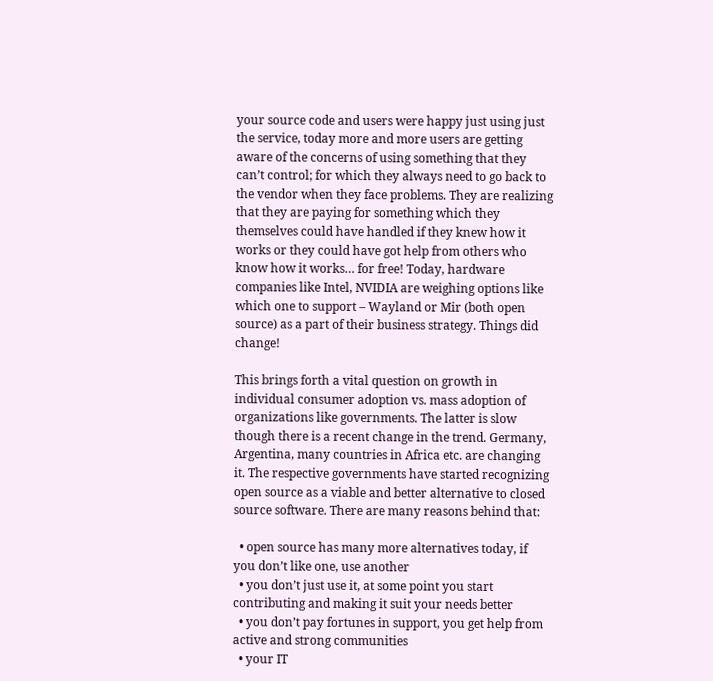your source code and users were happy just using just the service, today more and more users are getting aware of the concerns of using something that they can’t control; for which they always need to go back to the vendor when they face problems. They are realizing that they are paying for something which they themselves could have handled if they knew how it works or they could have got help from others who know how it works… for free! Today, hardware companies like Intel, NVIDIA are weighing options like which one to support – Wayland or Mir (both open source) as a part of their business strategy. Things did change!

This brings forth a vital question on growth in individual consumer adoption vs. mass adoption of organizations like governments. The latter is slow though there is a recent change in the trend. Germany, Argentina, many countries in Africa etc. are changing it. The respective governments have started recognizing open source as a viable and better alternative to closed source software. There are many reasons behind that:

  • open source has many more alternatives today, if you don’t like one, use another
  • you don’t just use it, at some point you start contributing and making it suit your needs better
  • you don’t pay fortunes in support, you get help from active and strong communities
  • your IT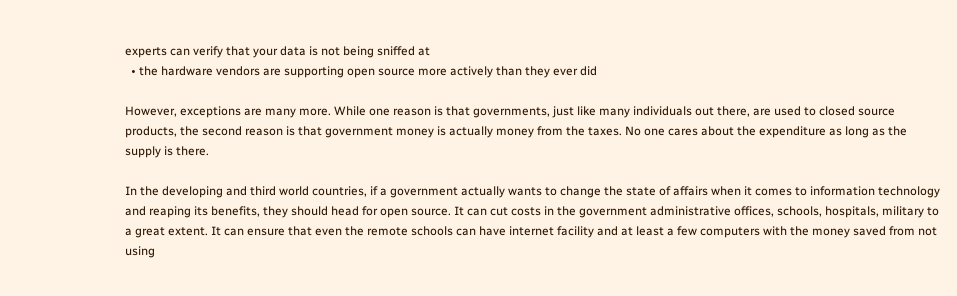experts can verify that your data is not being sniffed at
  • the hardware vendors are supporting open source more actively than they ever did

However, exceptions are many more. While one reason is that governments, just like many individuals out there, are used to closed source products, the second reason is that government money is actually money from the taxes. No one cares about the expenditure as long as the supply is there.

In the developing and third world countries, if a government actually wants to change the state of affairs when it comes to information technology and reaping its benefits, they should head for open source. It can cut costs in the government administrative offices, schools, hospitals, military to a great extent. It can ensure that even the remote schools can have internet facility and at least a few computers with the money saved from not using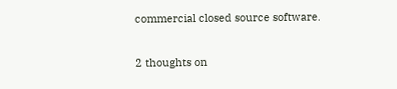commercial closed source software.

2 thoughts on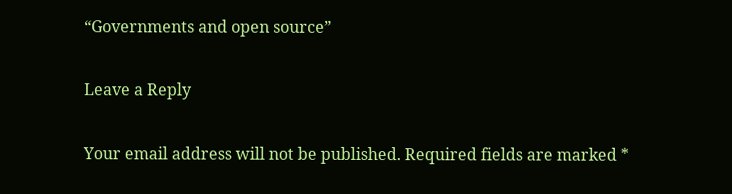“Governments and open source”

Leave a Reply

Your email address will not be published. Required fields are marked *